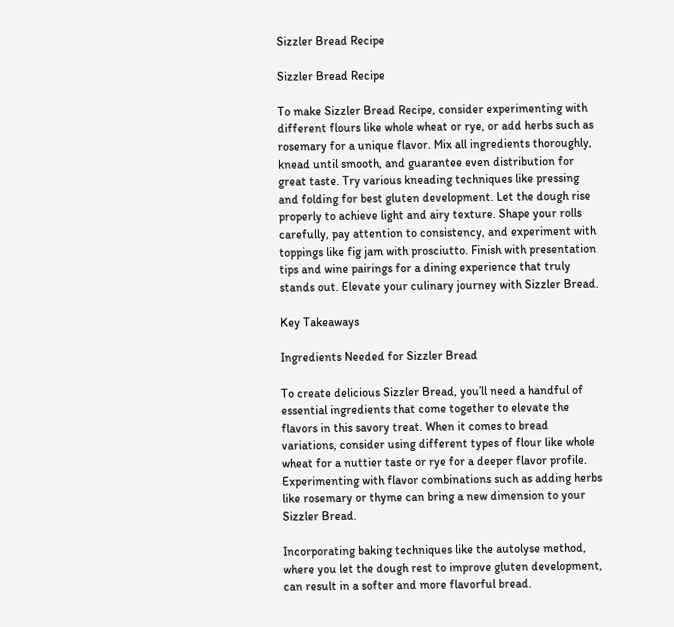Sizzler Bread Recipe

Sizzler Bread Recipe

To make Sizzler Bread Recipe, consider experimenting with different flours like whole wheat or rye, or add herbs such as rosemary for a unique flavor. Mix all ingredients thoroughly, knead until smooth, and guarantee even distribution for great taste. Try various kneading techniques like pressing and folding for best gluten development. Let the dough rise properly to achieve light and airy texture. Shape your rolls carefully, pay attention to consistency, and experiment with toppings like fig jam with prosciutto. Finish with presentation tips and wine pairings for a dining experience that truly stands out. Elevate your culinary journey with Sizzler Bread.

Key Takeaways

Ingredients Needed for Sizzler Bread

To create delicious Sizzler Bread, you’ll need a handful of essential ingredients that come together to elevate the flavors in this savory treat. When it comes to bread variations, consider using different types of flour like whole wheat for a nuttier taste or rye for a deeper flavor profile. Experimenting with flavor combinations such as adding herbs like rosemary or thyme can bring a new dimension to your Sizzler Bread.

Incorporating baking techniques like the autolyse method, where you let the dough rest to improve gluten development, can result in a softer and more flavorful bread.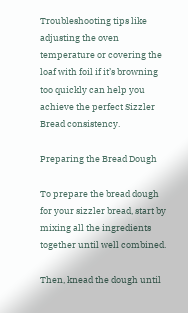Troubleshooting tips like adjusting the oven temperature or covering the loaf with foil if it’s browning too quickly can help you achieve the perfect Sizzler Bread consistency.

Preparing the Bread Dough

To prepare the bread dough for your sizzler bread, start by mixing all the ingredients together until well combined.

Then, knead the dough until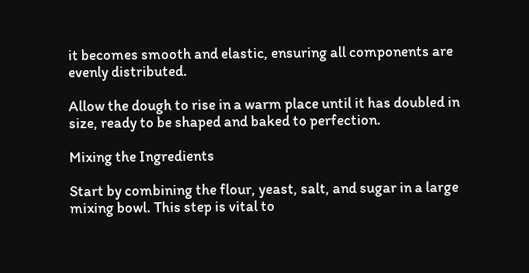it becomes smooth and elastic, ensuring all components are evenly distributed.

Allow the dough to rise in a warm place until it has doubled in size, ready to be shaped and baked to perfection.

Mixing the Ingredients

Start by combining the flour, yeast, salt, and sugar in a large mixing bowl. This step is vital to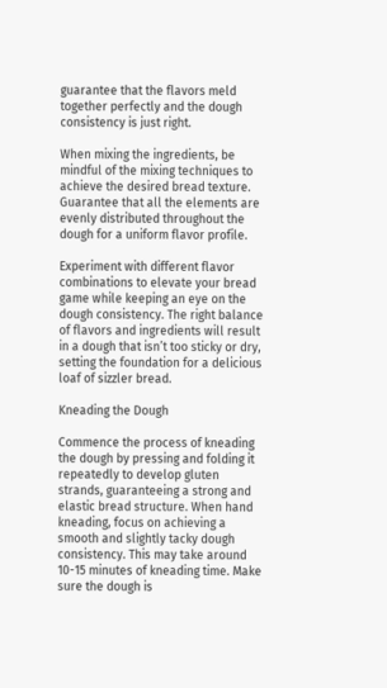guarantee that the flavors meld together perfectly and the dough consistency is just right.

When mixing the ingredients, be mindful of the mixing techniques to achieve the desired bread texture. Guarantee that all the elements are evenly distributed throughout the dough for a uniform flavor profile.

Experiment with different flavor combinations to elevate your bread game while keeping an eye on the dough consistency. The right balance of flavors and ingredients will result in a dough that isn’t too sticky or dry, setting the foundation for a delicious loaf of sizzler bread.

Kneading the Dough

Commence the process of kneading the dough by pressing and folding it repeatedly to develop gluten strands, guaranteeing a strong and elastic bread structure. When hand kneading, focus on achieving a smooth and slightly tacky dough consistency. This may take around 10-15 minutes of kneading time. Make sure the dough is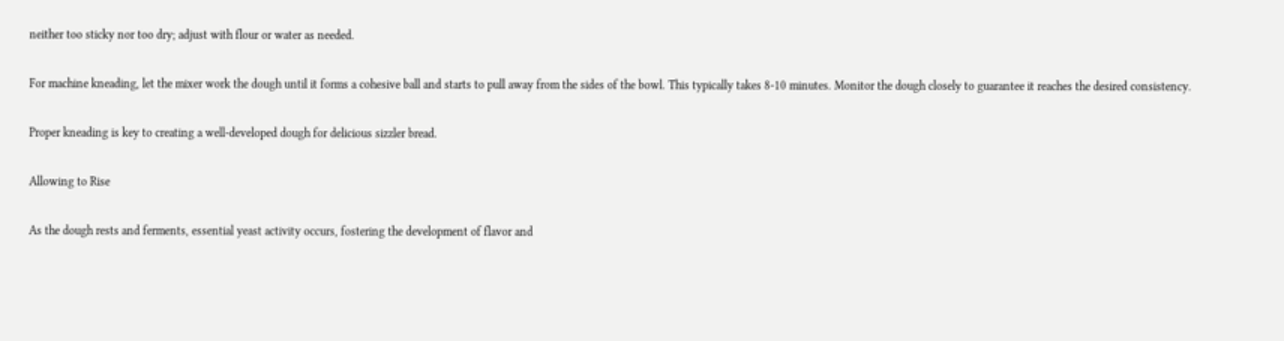neither too sticky nor too dry; adjust with flour or water as needed.

For machine kneading, let the mixer work the dough until it forms a cohesive ball and starts to pull away from the sides of the bowl. This typically takes 8-10 minutes. Monitor the dough closely to guarantee it reaches the desired consistency.

Proper kneading is key to creating a well-developed dough for delicious sizzler bread.

Allowing to Rise

As the dough rests and ferments, essential yeast activity occurs, fostering the development of flavor and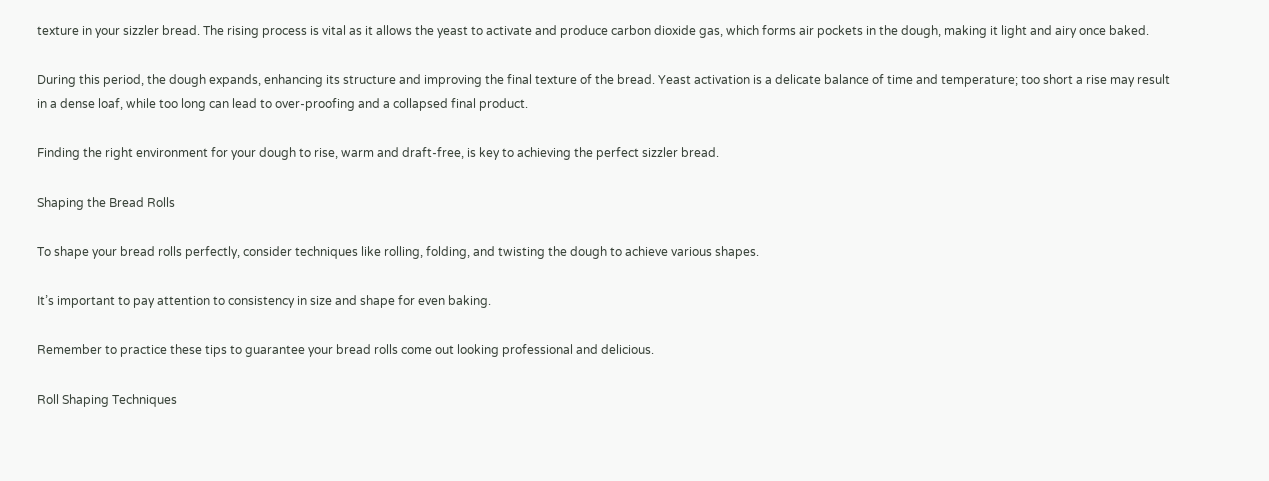texture in your sizzler bread. The rising process is vital as it allows the yeast to activate and produce carbon dioxide gas, which forms air pockets in the dough, making it light and airy once baked.

During this period, the dough expands, enhancing its structure and improving the final texture of the bread. Yeast activation is a delicate balance of time and temperature; too short a rise may result in a dense loaf, while too long can lead to over-proofing and a collapsed final product.

Finding the right environment for your dough to rise, warm and draft-free, is key to achieving the perfect sizzler bread.

Shaping the Bread Rolls

To shape your bread rolls perfectly, consider techniques like rolling, folding, and twisting the dough to achieve various shapes.

It’s important to pay attention to consistency in size and shape for even baking.

Remember to practice these tips to guarantee your bread rolls come out looking professional and delicious.

Roll Shaping Techniques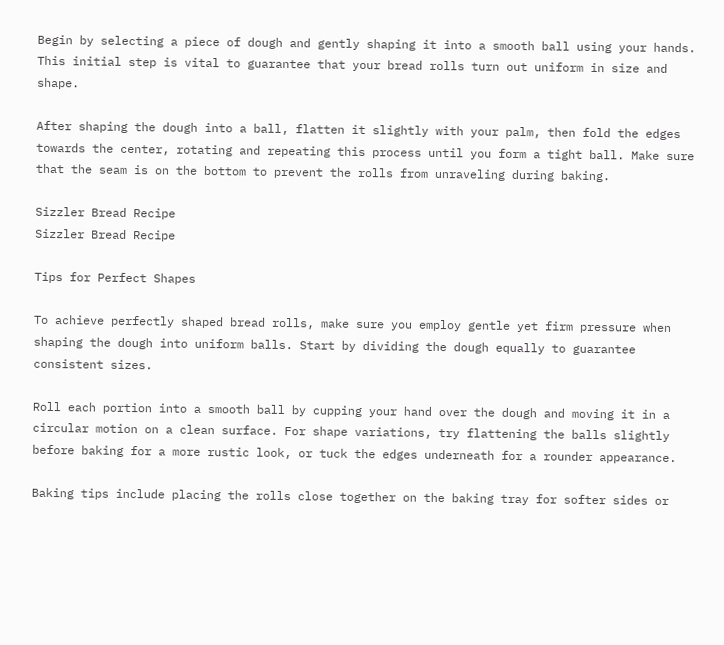Begin by selecting a piece of dough and gently shaping it into a smooth ball using your hands. This initial step is vital to guarantee that your bread rolls turn out uniform in size and shape.

After shaping the dough into a ball, flatten it slightly with your palm, then fold the edges towards the center, rotating and repeating this process until you form a tight ball. Make sure that the seam is on the bottom to prevent the rolls from unraveling during baking.

Sizzler Bread Recipe
Sizzler Bread Recipe

Tips for Perfect Shapes

To achieve perfectly shaped bread rolls, make sure you employ gentle yet firm pressure when shaping the dough into uniform balls. Start by dividing the dough equally to guarantee consistent sizes.

Roll each portion into a smooth ball by cupping your hand over the dough and moving it in a circular motion on a clean surface. For shape variations, try flattening the balls slightly before baking for a more rustic look, or tuck the edges underneath for a rounder appearance.

Baking tips include placing the rolls close together on the baking tray for softer sides or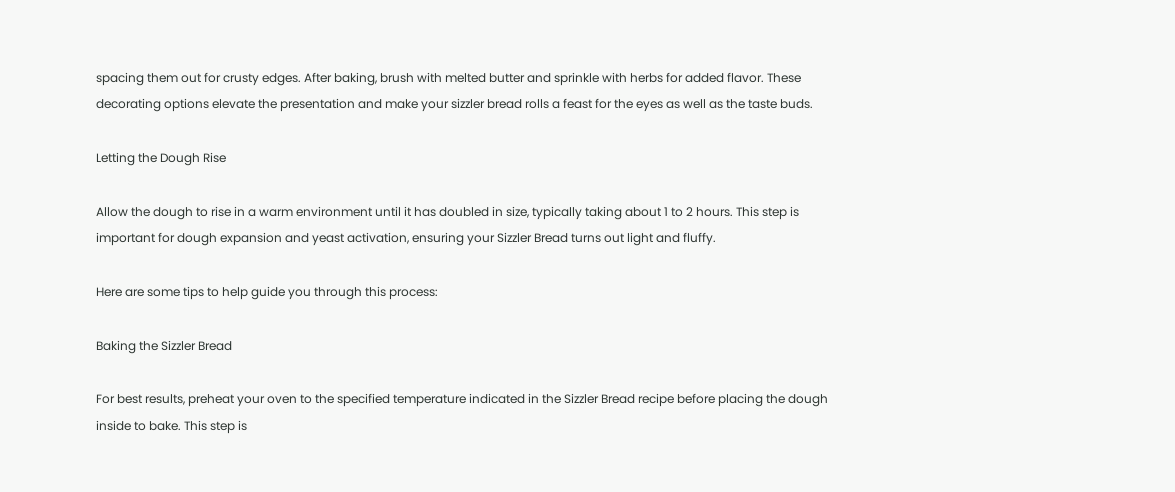spacing them out for crusty edges. After baking, brush with melted butter and sprinkle with herbs for added flavor. These decorating options elevate the presentation and make your sizzler bread rolls a feast for the eyes as well as the taste buds.

Letting the Dough Rise

Allow the dough to rise in a warm environment until it has doubled in size, typically taking about 1 to 2 hours. This step is important for dough expansion and yeast activation, ensuring your Sizzler Bread turns out light and fluffy.

Here are some tips to help guide you through this process:

Baking the Sizzler Bread

For best results, preheat your oven to the specified temperature indicated in the Sizzler Bread recipe before placing the dough inside to bake. This step is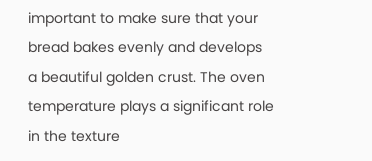important to make sure that your bread bakes evenly and develops a beautiful golden crust. The oven temperature plays a significant role in the texture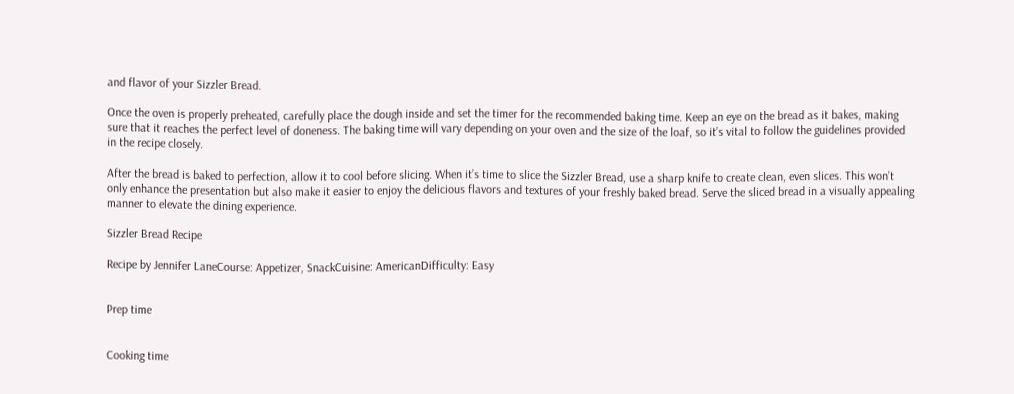and flavor of your Sizzler Bread.

Once the oven is properly preheated, carefully place the dough inside and set the timer for the recommended baking time. Keep an eye on the bread as it bakes, making sure that it reaches the perfect level of doneness. The baking time will vary depending on your oven and the size of the loaf, so it’s vital to follow the guidelines provided in the recipe closely.

After the bread is baked to perfection, allow it to cool before slicing. When it’s time to slice the Sizzler Bread, use a sharp knife to create clean, even slices. This won’t only enhance the presentation but also make it easier to enjoy the delicious flavors and textures of your freshly baked bread. Serve the sliced bread in a visually appealing manner to elevate the dining experience.

Sizzler Bread Recipe

Recipe by Jennifer LaneCourse: Appetizer, SnackCuisine: AmericanDifficulty: Easy


Prep time


Cooking time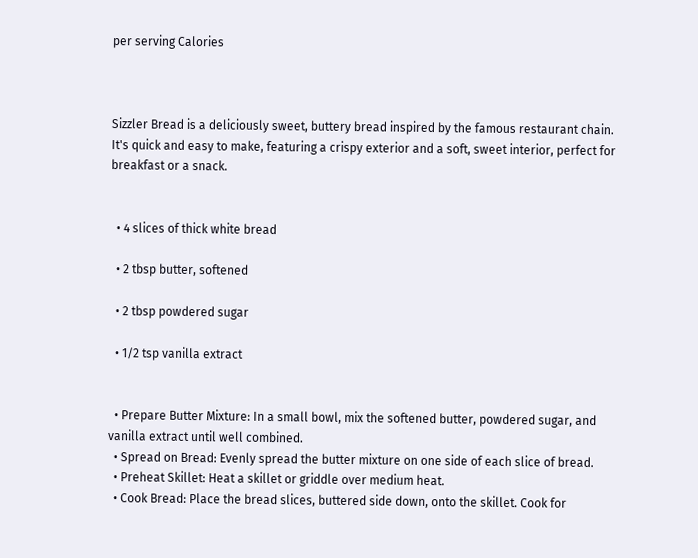per serving Calories



Sizzler Bread is a deliciously sweet, buttery bread inspired by the famous restaurant chain. It's quick and easy to make, featuring a crispy exterior and a soft, sweet interior, perfect for breakfast or a snack.


  • 4 slices of thick white bread

  • 2 tbsp butter, softened

  • 2 tbsp powdered sugar

  • 1/2 tsp vanilla extract


  • Prepare Butter Mixture: In a small bowl, mix the softened butter, powdered sugar, and vanilla extract until well combined.
  • Spread on Bread: Evenly spread the butter mixture on one side of each slice of bread.
  • Preheat Skillet: Heat a skillet or griddle over medium heat.
  • Cook Bread: Place the bread slices, buttered side down, onto the skillet. Cook for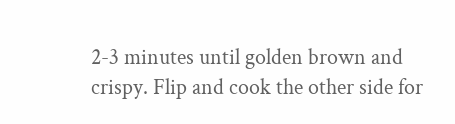2-3 minutes until golden brown and crispy. Flip and cook the other side for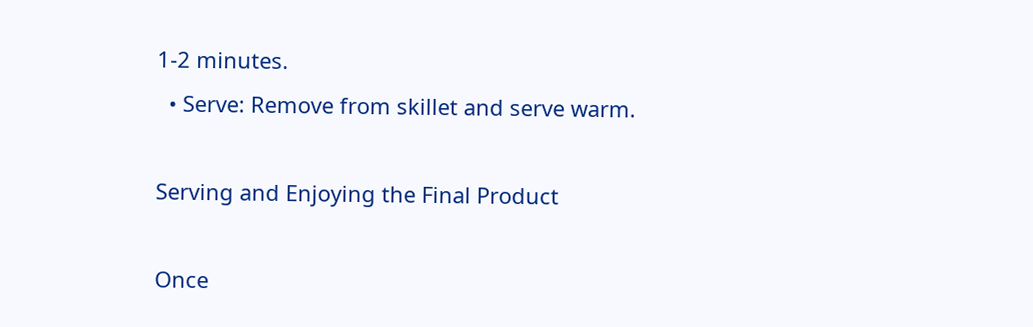1-2 minutes.
  • Serve: Remove from skillet and serve warm.

Serving and Enjoying the Final Product

Once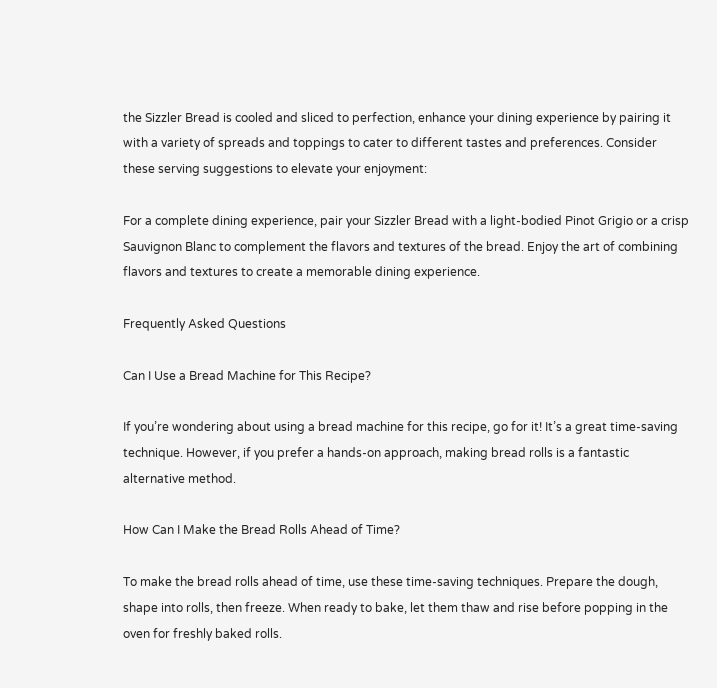the Sizzler Bread is cooled and sliced to perfection, enhance your dining experience by pairing it with a variety of spreads and toppings to cater to different tastes and preferences. Consider these serving suggestions to elevate your enjoyment:

For a complete dining experience, pair your Sizzler Bread with a light-bodied Pinot Grigio or a crisp Sauvignon Blanc to complement the flavors and textures of the bread. Enjoy the art of combining flavors and textures to create a memorable dining experience.

Frequently Asked Questions

Can I Use a Bread Machine for This Recipe?

If you’re wondering about using a bread machine for this recipe, go for it! It’s a great time-saving technique. However, if you prefer a hands-on approach, making bread rolls is a fantastic alternative method.

How Can I Make the Bread Rolls Ahead of Time?

To make the bread rolls ahead of time, use these time-saving techniques. Prepare the dough, shape into rolls, then freeze. When ready to bake, let them thaw and rise before popping in the oven for freshly baked rolls.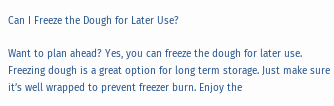Can I Freeze the Dough for Later Use?

Want to plan ahead? Yes, you can freeze the dough for later use. Freezing dough is a great option for long term storage. Just make sure it’s well wrapped to prevent freezer burn. Enjoy the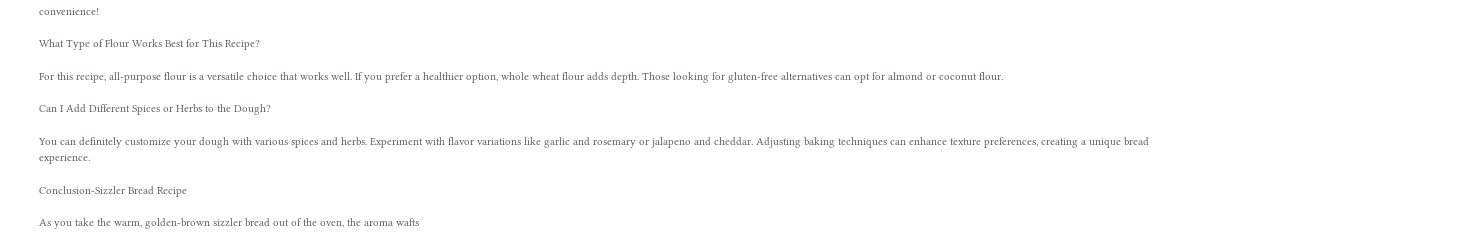convenience!

What Type of Flour Works Best for This Recipe?

For this recipe, all-purpose flour is a versatile choice that works well. If you prefer a healthier option, whole wheat flour adds depth. Those looking for gluten-free alternatives can opt for almond or coconut flour.

Can I Add Different Spices or Herbs to the Dough?

You can definitely customize your dough with various spices and herbs. Experiment with flavor variations like garlic and rosemary or jalapeno and cheddar. Adjusting baking techniques can enhance texture preferences, creating a unique bread experience.

Conclusion-Sizzler Bread Recipe

As you take the warm, golden-brown sizzler bread out of the oven, the aroma wafts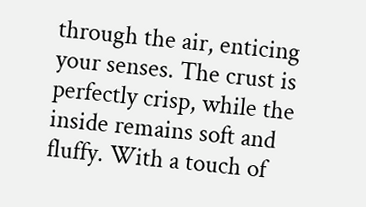through the air, enticing your senses. The crust is perfectly crisp, while the inside remains soft and fluffy. With a touch of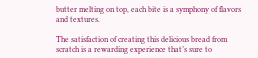butter melting on top, each bite is a symphony of flavors and textures.

The satisfaction of creating this delicious bread from scratch is a rewarding experience that’s sure to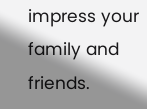impress your family and friends.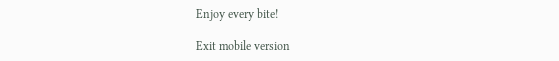Enjoy every bite!

Exit mobile version